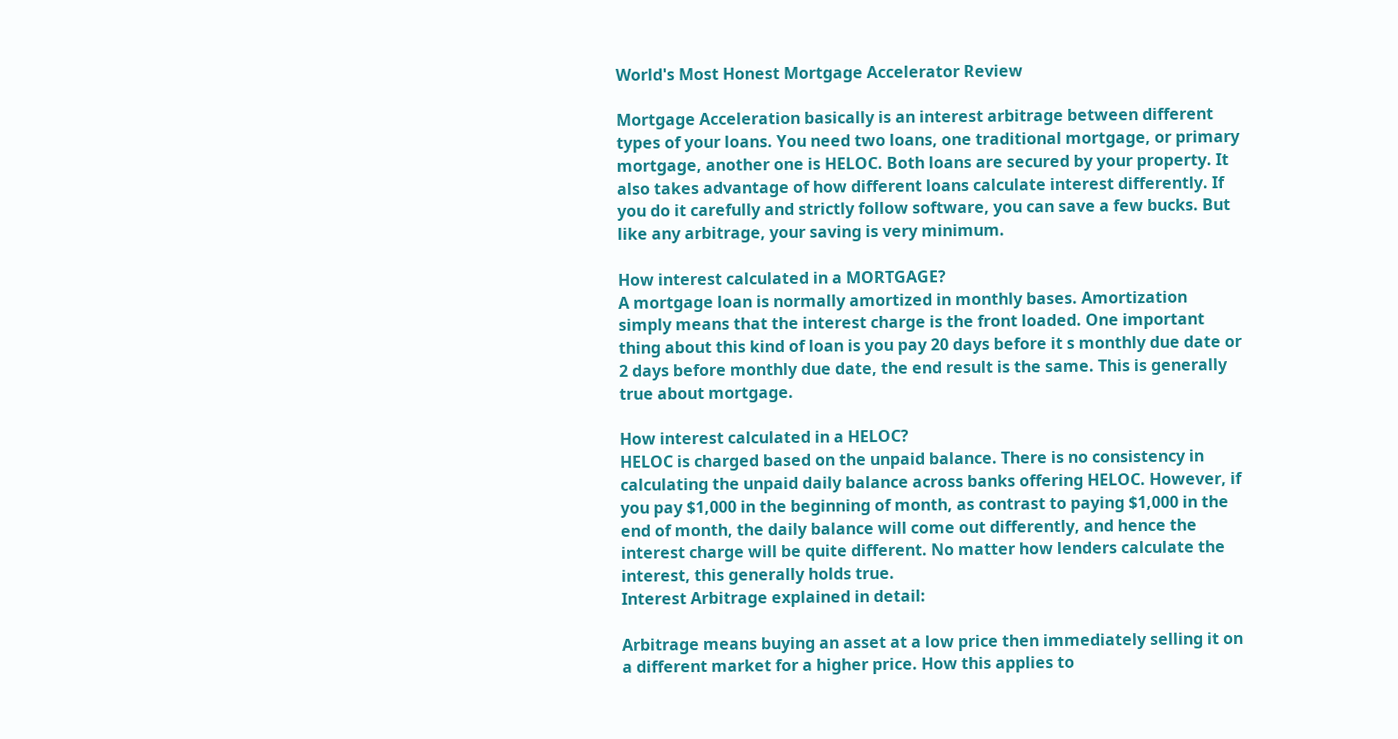World's Most Honest Mortgage Accelerator Review

Mortgage Acceleration basically is an interest arbitrage between different types of your loans. You need two loans, one traditional mortgage, or primary mortgage, another one is HELOC. Both loans are secured by your property. It also takes advantage of how different loans calculate interest differently. If you do it carefully and strictly follow software, you can save a few bucks. But like any arbitrage, your saving is very minimum.

How interest calculated in a MORTGAGE?
A mortgage loan is normally amortized in monthly bases. Amortization simply means that the interest charge is the front loaded. One important thing about this kind of loan is you pay 20 days before it s monthly due date or 2 days before monthly due date, the end result is the same. This is generally true about mortgage.

How interest calculated in a HELOC?
HELOC is charged based on the unpaid balance. There is no consistency in calculating the unpaid daily balance across banks offering HELOC. However, if you pay $1,000 in the beginning of month, as contrast to paying $1,000 in the end of month, the daily balance will come out differently, and hence the interest charge will be quite different. No matter how lenders calculate the interest, this generally holds true.
Interest Arbitrage explained in detail:

Arbitrage means buying an asset at a low price then immediately selling it on a different market for a higher price. How this applies to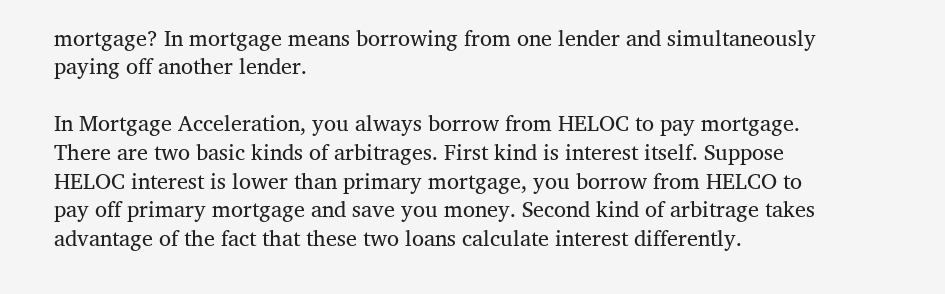mortgage? In mortgage means borrowing from one lender and simultaneously paying off another lender.

In Mortgage Acceleration, you always borrow from HELOC to pay mortgage. There are two basic kinds of arbitrages. First kind is interest itself. Suppose HELOC interest is lower than primary mortgage, you borrow from HELCO to pay off primary mortgage and save you money. Second kind of arbitrage takes advantage of the fact that these two loans calculate interest differently.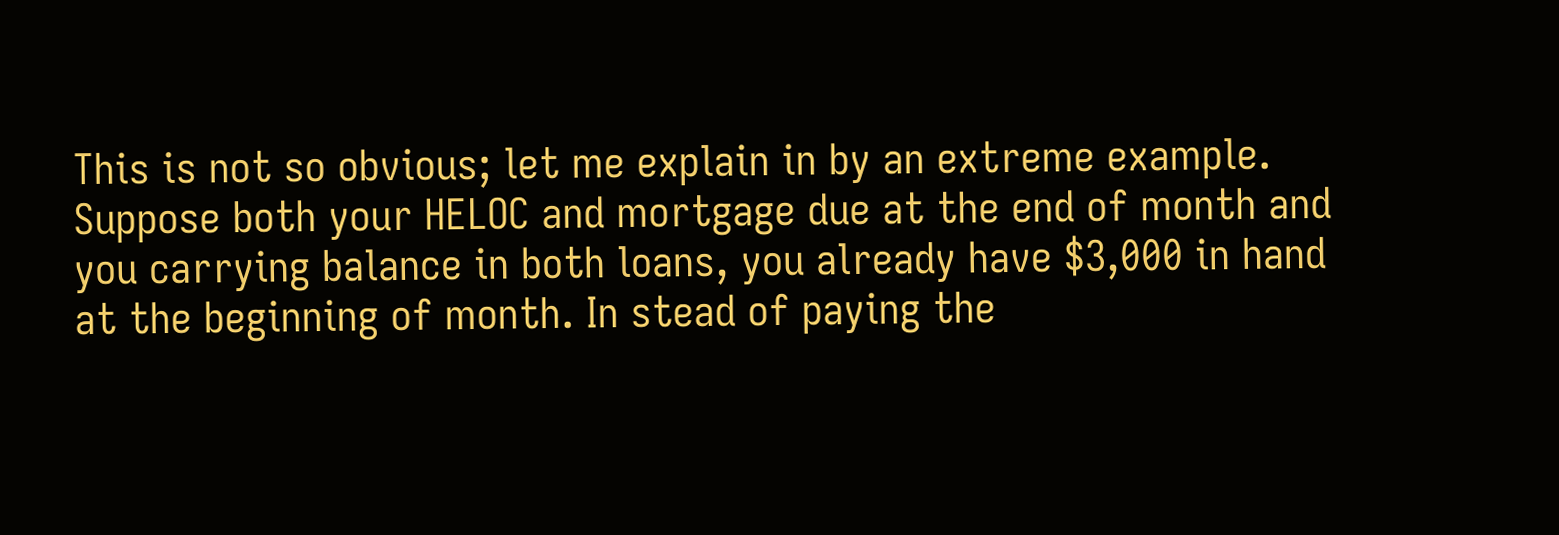This is not so obvious; let me explain in by an extreme example. Suppose both your HELOC and mortgage due at the end of month and you carrying balance in both loans, you already have $3,000 in hand at the beginning of month. In stead of paying the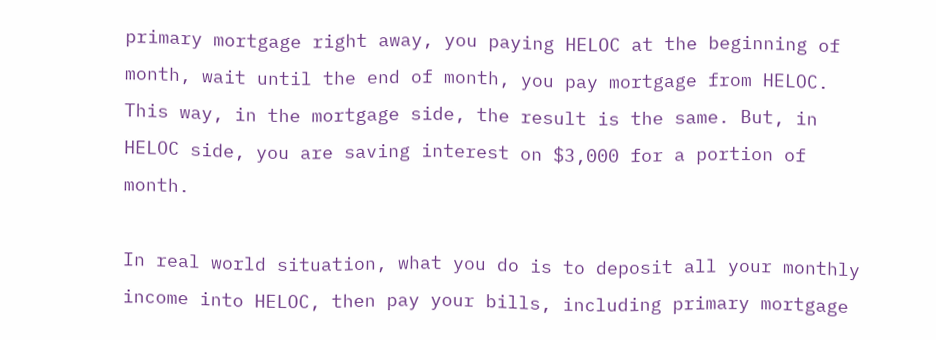primary mortgage right away, you paying HELOC at the beginning of month, wait until the end of month, you pay mortgage from HELOC. This way, in the mortgage side, the result is the same. But, in HELOC side, you are saving interest on $3,000 for a portion of month.

In real world situation, what you do is to deposit all your monthly income into HELOC, then pay your bills, including primary mortgage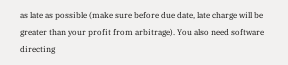as late as possible (make sure before due date, late charge will be greater than your profit from arbitrage). You also need software directing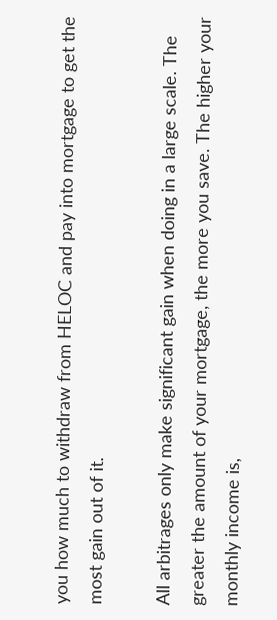you how much to withdraw from HELOC and pay into mortgage to get the most gain out of it.

All arbitrages only make significant gain when doing in a large scale. The greater the amount of your mortgage, the more you save. The higher your monthly income is,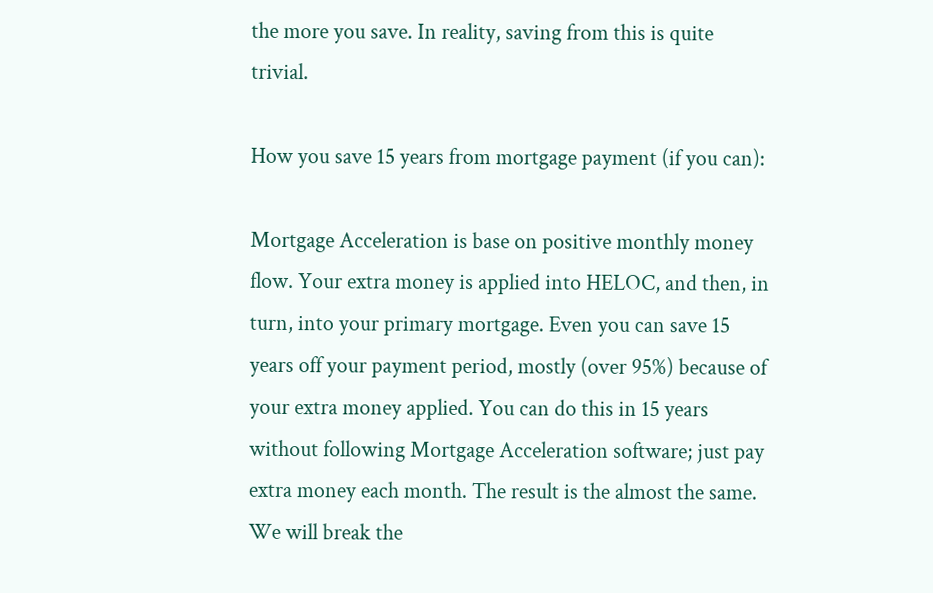the more you save. In reality, saving from this is quite trivial.

How you save 15 years from mortgage payment (if you can):

Mortgage Acceleration is base on positive monthly money flow. Your extra money is applied into HELOC, and then, in turn, into your primary mortgage. Even you can save 15 years off your payment period, mostly (over 95%) because of your extra money applied. You can do this in 15 years without following Mortgage Acceleration software; just pay extra money each month. The result is the almost the same. We will break the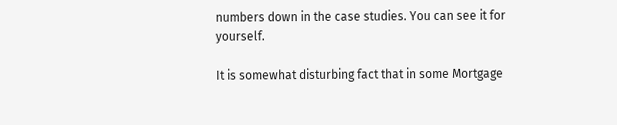numbers down in the case studies. You can see it for yourself.

It is somewhat disturbing fact that in some Mortgage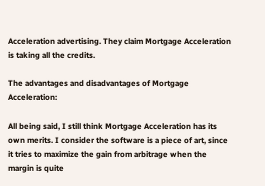Acceleration advertising. They claim Mortgage Acceleration is taking all the credits.

The advantages and disadvantages of Mortgage Acceleration:

All being said, I still think Mortgage Acceleration has its own merits. I consider the software is a piece of art, since it tries to maximize the gain from arbitrage when the margin is quite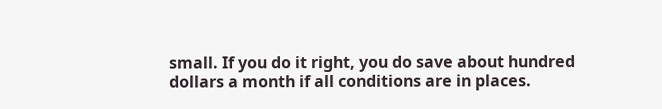small. If you do it right, you do save about hundred dollars a month if all conditions are in places.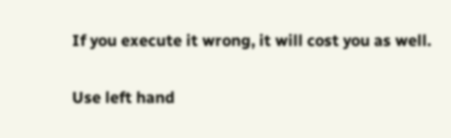If you execute it wrong, it will cost you as well.

Use left hand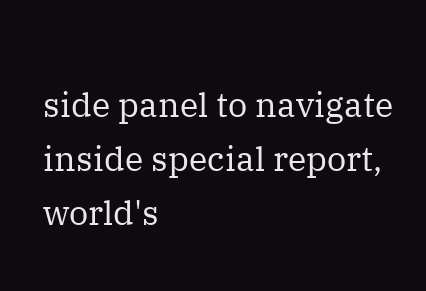side panel to navigate inside special report, world's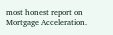most honest report on Mortgage Acceleration.